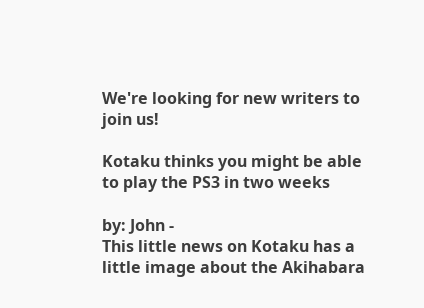We're looking for new writers to join us!

Kotaku thinks you might be able to play the PS3 in two weeks

by: John -
This little news on Kotaku has a little image about the Akihabara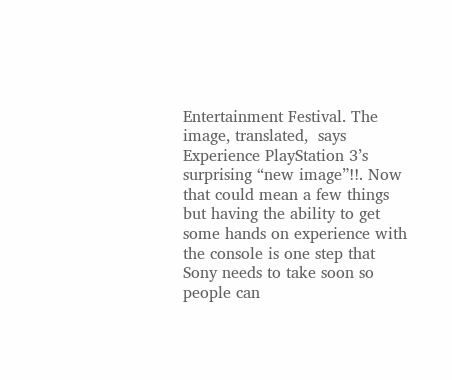Entertainment Festival. The image, translated,  says Experience PlayStation 3’s surprising “new image”!!. Now that could mean a few things but having the ability to get some hands on experience with the console is one step that Sony needs to take soon so people can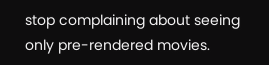stop complaining about seeing only pre-rendered movies.